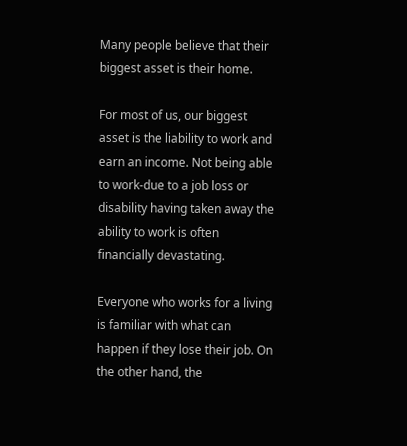Many people believe that their biggest asset is their home.

For most of us, our biggest asset is the liability to work and earn an income. Not being able to work-due to a job loss or disability having taken away the ability to work is often financially devastating.

Everyone who works for a living is familiar with what can happen if they lose their job. On the other hand, the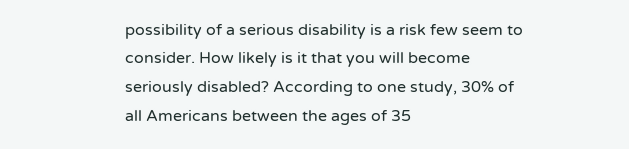possibility of a serious disability is a risk few seem to consider. How likely is it that you will become seriously disabled? According to one study, 30% of all Americans between the ages of 35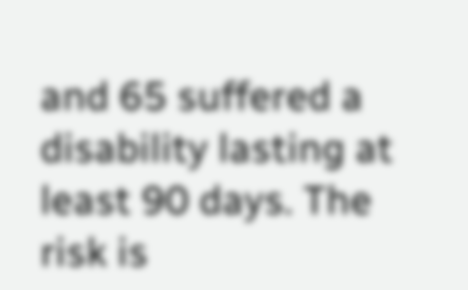and 65 suffered a disability lasting at least 90 days. The risk is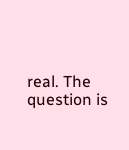real. The question is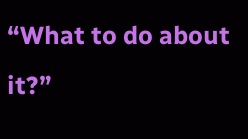“What to do about it?”